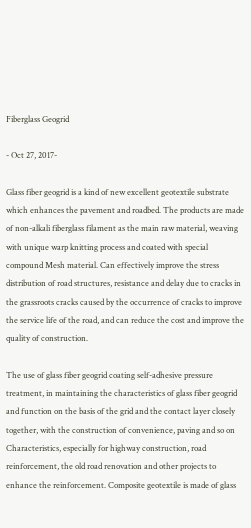Fiberglass Geogrid

- Oct 27, 2017-

Glass fiber geogrid is a kind of new excellent geotextile substrate which enhances the pavement and roadbed. The products are made of non-alkali fiberglass filament as the main raw material, weaving with unique warp knitting process and coated with special compound Mesh material. Can effectively improve the stress distribution of road structures, resistance and delay due to cracks in the grassroots cracks caused by the occurrence of cracks to improve the service life of the road, and can reduce the cost and improve the quality of construction.

The use of glass fiber geogrid coating self-adhesive pressure treatment, in maintaining the characteristics of glass fiber geogrid and function on the basis of the grid and the contact layer closely together, with the construction of convenience, paving and so on Characteristics, especially for highway construction, road reinforcement, the old road renovation and other projects to enhance the reinforcement. Composite geotextile is made of glass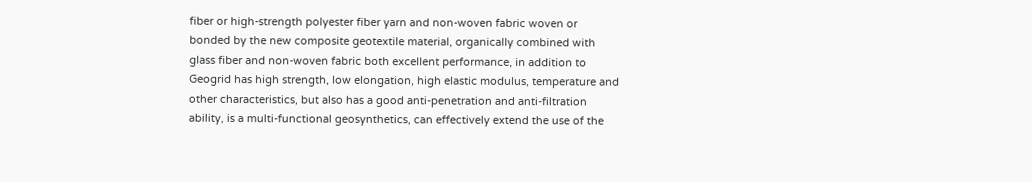fiber or high-strength polyester fiber yarn and non-woven fabric woven or bonded by the new composite geotextile material, organically combined with glass fiber and non-woven fabric both excellent performance, in addition to Geogrid has high strength, low elongation, high elastic modulus, temperature and other characteristics, but also has a good anti-penetration and anti-filtration ability, is a multi-functional geosynthetics, can effectively extend the use of the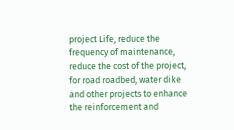project Life, reduce the frequency of maintenance, reduce the cost of the project, for road roadbed, water dike and other projects to enhance the reinforcement and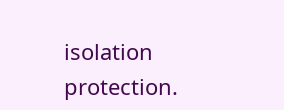isolation protection.